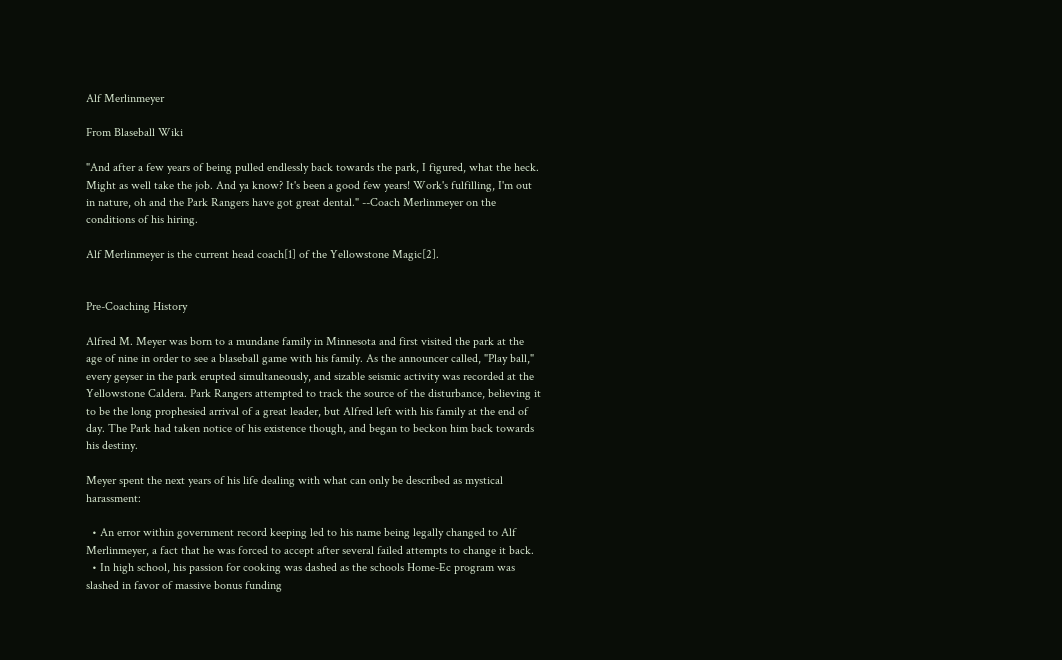Alf Merlinmeyer

From Blaseball Wiki

"And after a few years of being pulled endlessly back towards the park, I figured, what the heck. Might as well take the job. And ya know? It's been a good few years! Work's fulfilling, I'm out in nature, oh and the Park Rangers have got great dental." --Coach Merlinmeyer on the conditions of his hiring.

Alf Merlinmeyer is the current head coach[1] of the Yellowstone Magic[2].


Pre-Coaching History

Alfred M. Meyer was born to a mundane family in Minnesota and first visited the park at the age of nine in order to see a blaseball game with his family. As the announcer called, "Play ball," every geyser in the park erupted simultaneously, and sizable seismic activity was recorded at the Yellowstone Caldera. Park Rangers attempted to track the source of the disturbance, believing it to be the long prophesied arrival of a great leader, but Alfred left with his family at the end of day. The Park had taken notice of his existence though, and began to beckon him back towards his destiny.

Meyer spent the next years of his life dealing with what can only be described as mystical harassment:

  • An error within government record keeping led to his name being legally changed to Alf Merlinmeyer, a fact that he was forced to accept after several failed attempts to change it back.
  • In high school, his passion for cooking was dashed as the schools Home-Ec program was slashed in favor of massive bonus funding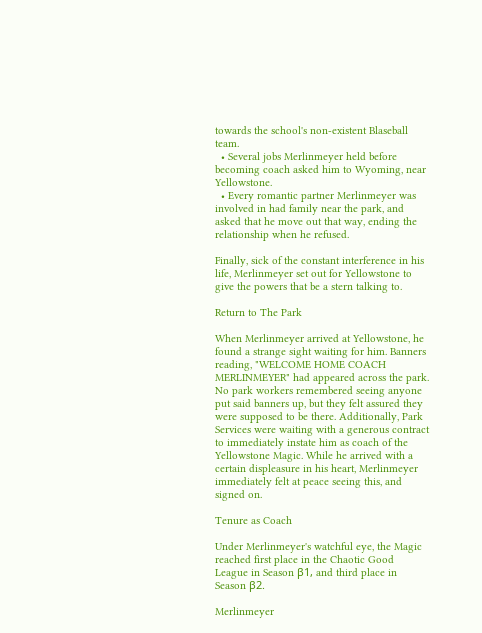towards the school's non-existent Blaseball team.
  • Several jobs Merlinmeyer held before becoming coach asked him to Wyoming, near Yellowstone.
  • Every romantic partner Merlinmeyer was involved in had family near the park, and asked that he move out that way, ending the relationship when he refused.

Finally, sick of the constant interference in his life, Merlinmeyer set out for Yellowstone to give the powers that be a stern talking to.

Return to The Park

When Merlinmeyer arrived at Yellowstone, he found a strange sight waiting for him. Banners reading, "WELCOME HOME COACH MERLINMEYER" had appeared across the park. No park workers remembered seeing anyone put said banners up, but they felt assured they were supposed to be there. Additionally, Park Services were waiting with a generous contract to immediately instate him as coach of the Yellowstone Magic. While he arrived with a certain displeasure in his heart, Merlinmeyer immediately felt at peace seeing this, and signed on.

Tenure as Coach

Under Merlinmeyer's watchful eye, the Magic reached first place in the Chaotic Good League in Season β1, and third place in Season β2.

Merlinmeyer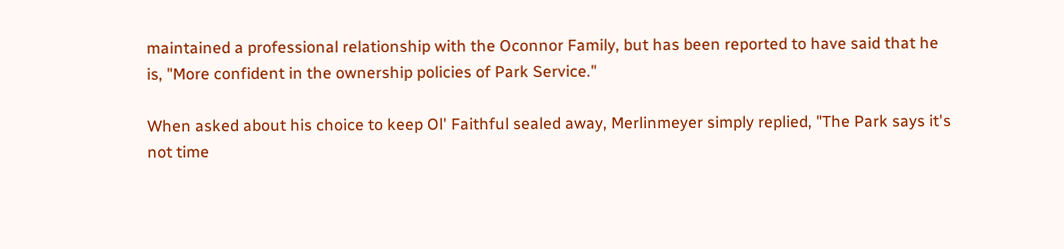maintained a professional relationship with the Oconnor Family, but has been reported to have said that he is, "More confident in the ownership policies of Park Service."

When asked about his choice to keep Ol' Faithful sealed away, Merlinmeyer simply replied, "The Park says it's not time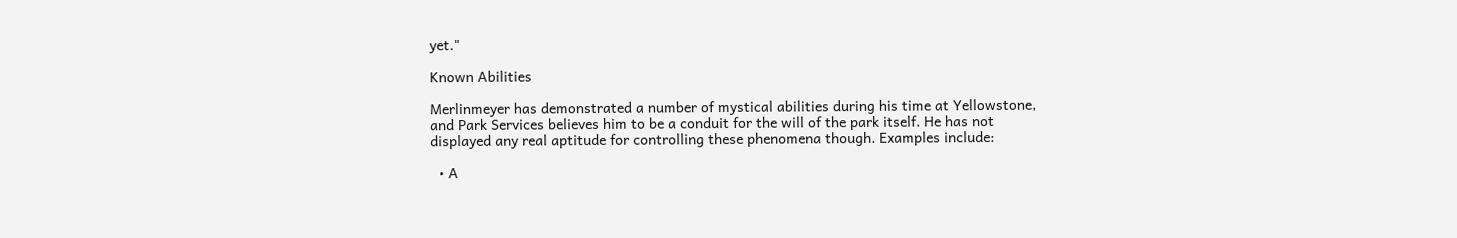yet."

Known Abilities

Merlinmeyer has demonstrated a number of mystical abilities during his time at Yellowstone, and Park Services believes him to be a conduit for the will of the park itself. He has not displayed any real aptitude for controlling these phenomena though. Examples include:

  • A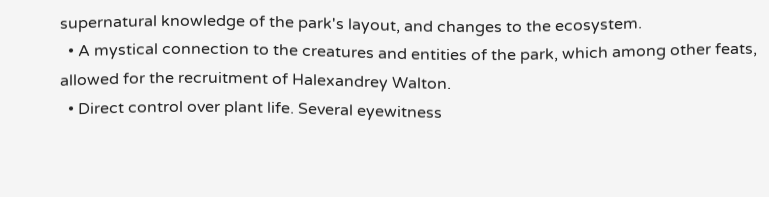supernatural knowledge of the park's layout, and changes to the ecosystem.
  • A mystical connection to the creatures and entities of the park, which among other feats, allowed for the recruitment of Halexandrey Walton.
  • Direct control over plant life. Several eyewitness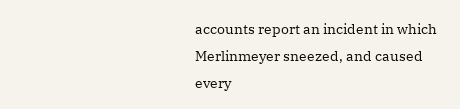accounts report an incident in which Merlinmeyer sneezed, and caused every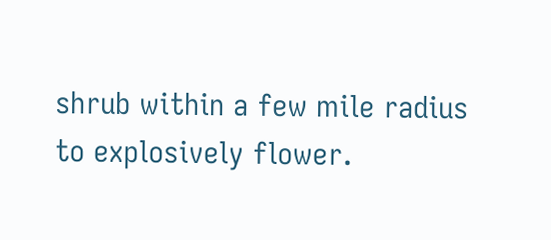shrub within a few mile radius to explosively flower.